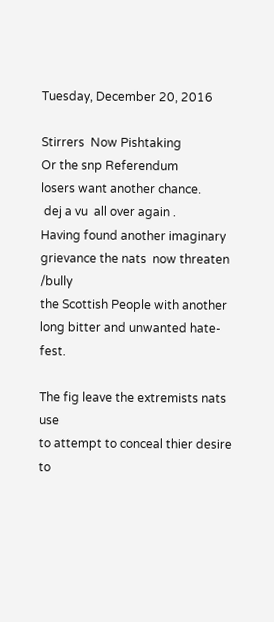Tuesday, December 20, 2016

Stirrers  Now Pishtaking
Or the snp Referendum
losers want another chance.
 dej a vu  all over again .
Having found another imaginary
grievance the nats  now threaten /bully
the Scottish People with another
long bitter and unwanted hate-fest.

The fig leave the extremists nats use
to attempt to conceal thier desire to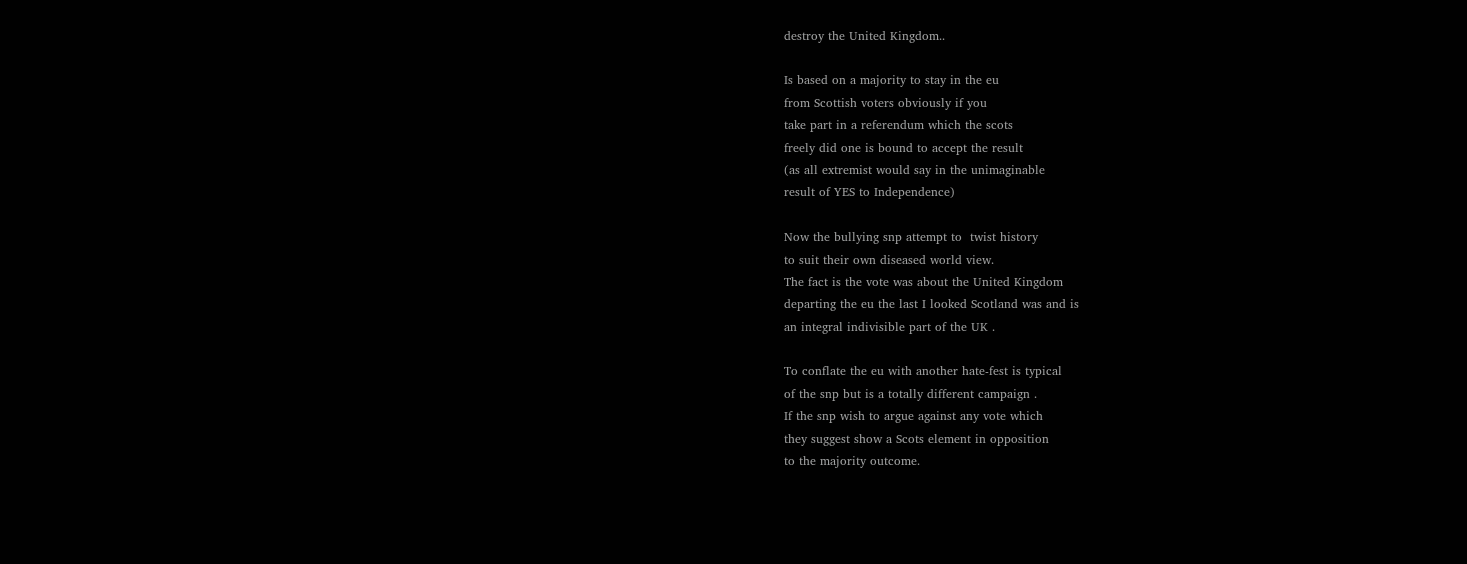destroy the United Kingdom..

Is based on a majority to stay in the eu
from Scottish voters obviously if you
take part in a referendum which the scots
freely did one is bound to accept the result
(as all extremist would say in the unimaginable
result of YES to Independence)

Now the bullying snp attempt to  twist history
to suit their own diseased world view.
The fact is the vote was about the United Kingdom
departing the eu the last I looked Scotland was and is
an integral indivisible part of the UK .

To conflate the eu with another hate-fest is typical
of the snp but is a totally different campaign .
If the snp wish to argue against any vote which
they suggest show a Scots element in opposition
to the majority outcome.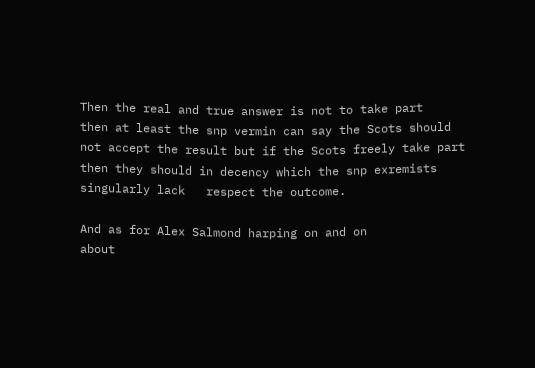Then the real and true answer is not to take part
then at least the snp vermin can say the Scots should
not accept the result but if the Scots freely take part
then they should in decency which the snp exremists
singularly lack   respect the outcome.

And as for Alex Salmond harping on and on
about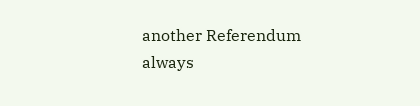another Referendum always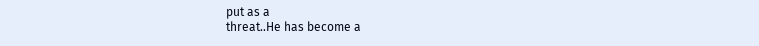put as a
threat..He has become a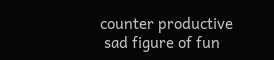counter productive
 sad figure of fun